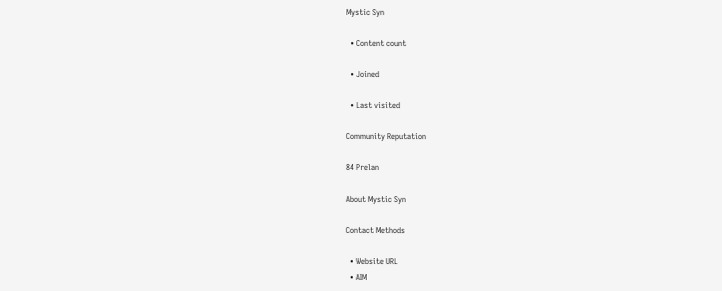Mystic Syn

  • Content count

  • Joined

  • Last visited

Community Reputation

84 Prelan

About Mystic Syn

Contact Methods

  • Website URL
  • AIM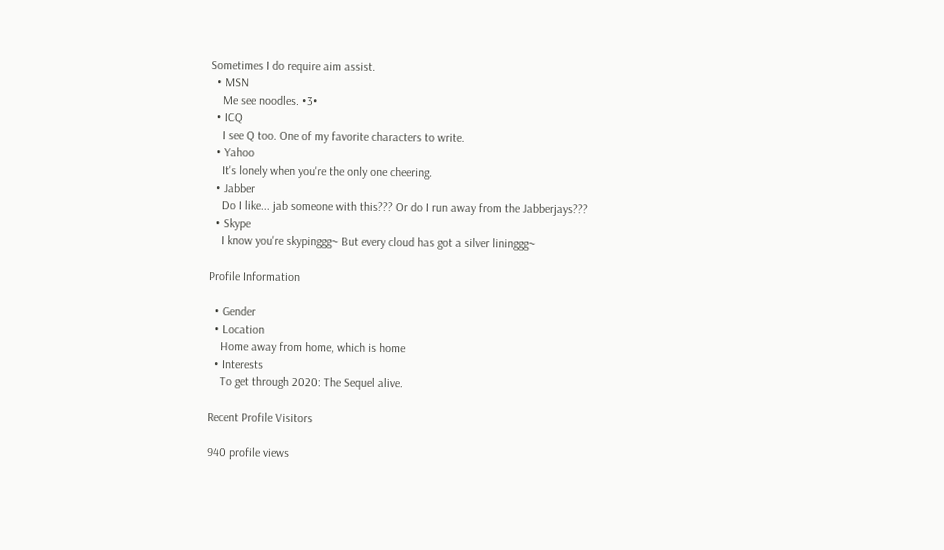Sometimes I do require aim assist.
  • MSN
    Me see noodles. •3•
  • ICQ
    I see Q too. One of my favorite characters to write.
  • Yahoo
    It's lonely when you're the only one cheering.
  • Jabber
    Do I like... jab someone with this??? Or do I run away from the Jabberjays???
  • Skype
    I know you're skypinggg~ But every cloud has got a silver lininggg~

Profile Information

  • Gender
  • Location
    Home away from home, which is home
  • Interests
    To get through 2020: The Sequel alive.

Recent Profile Visitors

940 profile views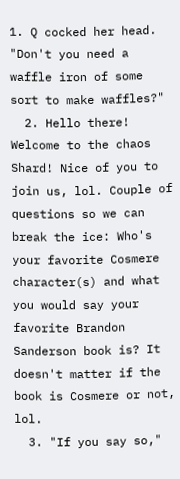1. Q cocked her head. "Don't you need a waffle iron of some sort to make waffles?"
  2. Hello there! Welcome to the chaos Shard! Nice of you to join us, lol. Couple of questions so we can break the ice: Who's your favorite Cosmere character(s) and what you would say your favorite Brandon Sanderson book is? It doesn't matter if the book is Cosmere or not, lol.
  3. "If you say so,"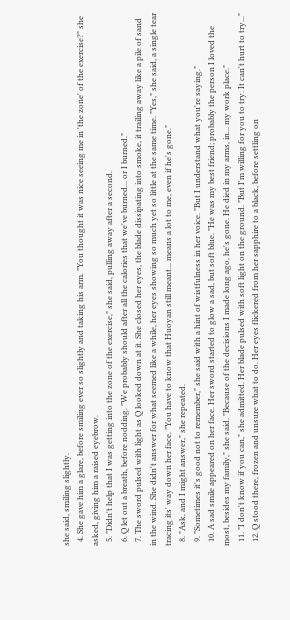she said, smiling slightly.
  4. She gave him a glare, before smiling ever so slightly and taking his arm. "You thought it was nice seeing me in 'the zone' of the exercise?" she asked, giving him a raised eyebrow.
  5. "Didn't help that I was getting into the zone of the exercise," she said, pulling away after a second.
  6. Q let out a breath, before nodding. "We probably should after all the calories that we've burned... or I burned."
  7. The sword pulsed with light as Q looked down at it. She closed her eyes, the blade dissipating into smoke, it trailing away like a pile of sand in the wind. She didn't answer for what seemed like a while, her eyes showing so much yet so little at the same time. "Yes," she said, a single tear tracing its' way down her face. "You have to know that Huoyan still meant... means a lot to me, even if he's gone."
  8. "Ask, and I might answer," she repeated.
  9. "Sometimes it's good not to remember," she said with a hint of wistfulness in her voice. "But I understand what you're saying."
  10. A sad smile appeared on her face. Her sword started to glow a sad, but soft blue. "He was my best friend; probably the person I loved the most, besides my family," she said. "Because of the decisions I made long ago, he's gone. He died in my arms, in... my work place."
  11. "I don't know if you can," she admitted. Her blade pulsed with soft light on the ground. "But I'm willing for you to try. It can't hurt to try..."
  12. Q stood there, frozen and unsure what to do. Her eyes flickered from her sapphire to a black, before settling on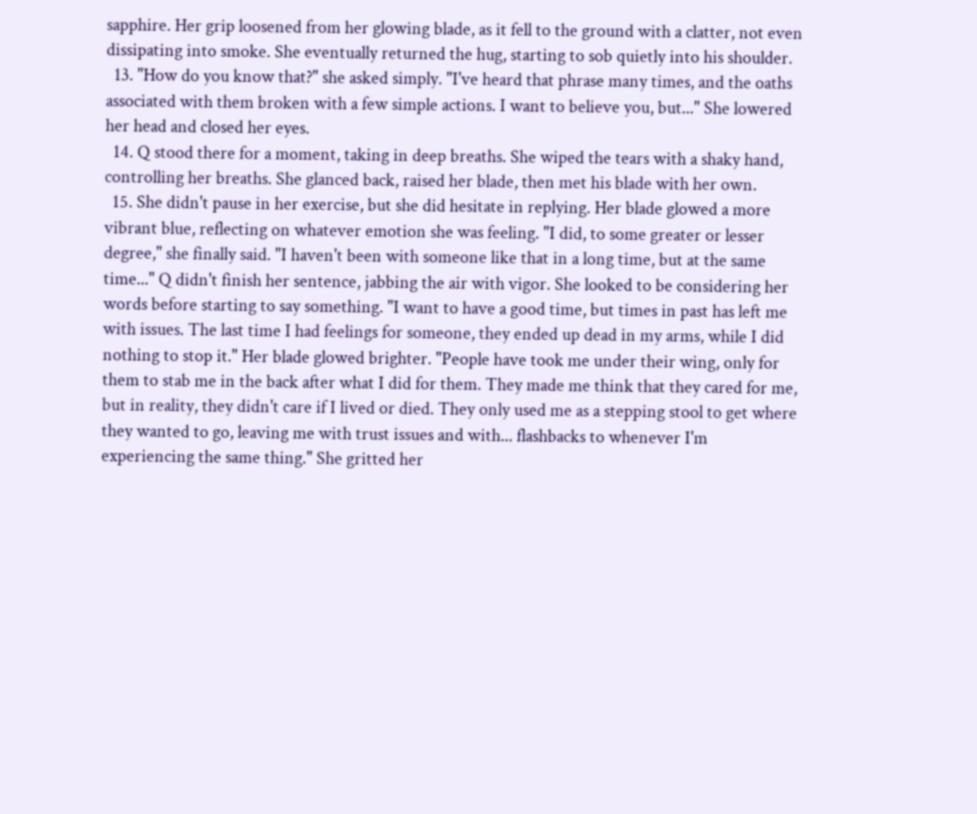sapphire. Her grip loosened from her glowing blade, as it fell to the ground with a clatter, not even dissipating into smoke. She eventually returned the hug, starting to sob quietly into his shoulder.
  13. "How do you know that?" she asked simply. "I've heard that phrase many times, and the oaths associated with them broken with a few simple actions. I want to believe you, but..." She lowered her head and closed her eyes.
  14. Q stood there for a moment, taking in deep breaths. She wiped the tears with a shaky hand, controlling her breaths. She glanced back, raised her blade, then met his blade with her own.
  15. She didn't pause in her exercise, but she did hesitate in replying. Her blade glowed a more vibrant blue, reflecting on whatever emotion she was feeling. "I did, to some greater or lesser degree," she finally said. "I haven't been with someone like that in a long time, but at the same time..." Q didn't finish her sentence, jabbing the air with vigor. She looked to be considering her words before starting to say something. "I want to have a good time, but times in past has left me with issues. The last time I had feelings for someone, they ended up dead in my arms, while I did nothing to stop it." Her blade glowed brighter. "People have took me under their wing, only for them to stab me in the back after what I did for them. They made me think that they cared for me, but in reality, they didn't care if I lived or died. They only used me as a stepping stool to get where they wanted to go, leaving me with trust issues and with... flashbacks to whenever I'm experiencing the same thing." She gritted her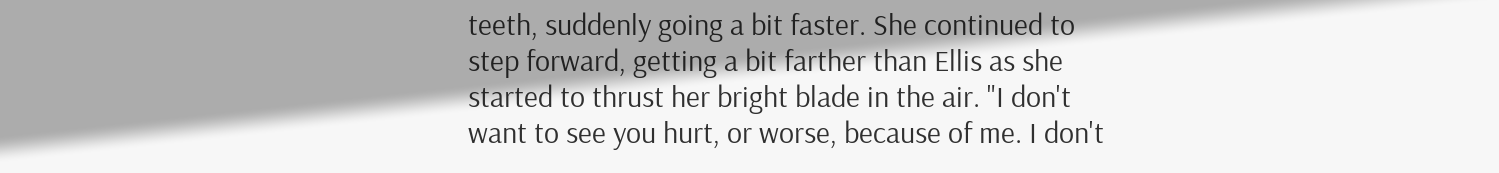teeth, suddenly going a bit faster. She continued to step forward, getting a bit farther than Ellis as she started to thrust her bright blade in the air. "I don't want to see you hurt, or worse, because of me. I don't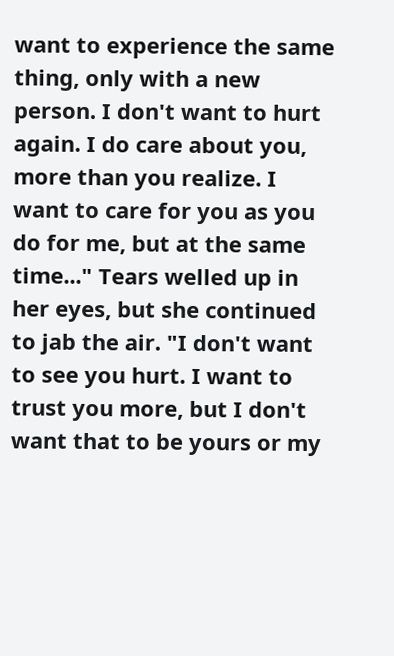want to experience the same thing, only with a new person. I don't want to hurt again. I do care about you, more than you realize. I want to care for you as you do for me, but at the same time..." Tears welled up in her eyes, but she continued to jab the air. "I don't want to see you hurt. I want to trust you more, but I don't want that to be yours or my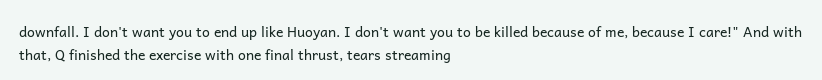downfall. I don't want you to end up like Huoyan. I don't want you to be killed because of me, because I care!" And with that, Q finished the exercise with one final thrust, tears streaming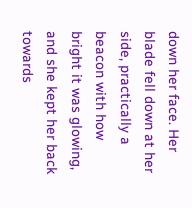down her face. Her blade fell down at her side, practically a beacon with how bright it was glowing, and she kept her back towards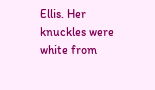Ellis. Her knuckles were white from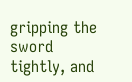gripping the sword tightly, and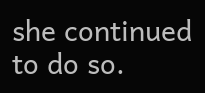she continued to do so.